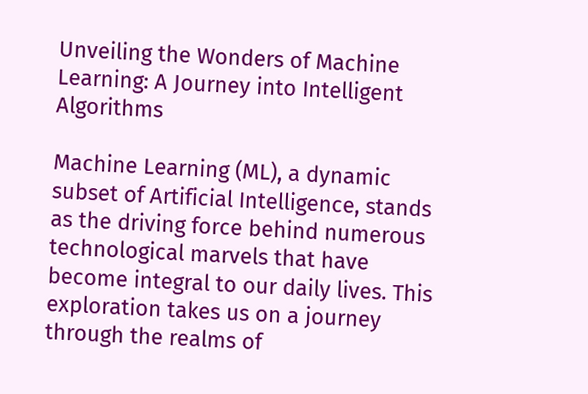Unveiling the Wonders of Machine Learning: A Journey into Intelligent Algorithms

Machine Learning (ML), a dynamic subset of Artificial Intelligence, stands as the driving force behind numerous technological marvels that have become integral to our daily lives. This exploration takes us on a journey through the realms of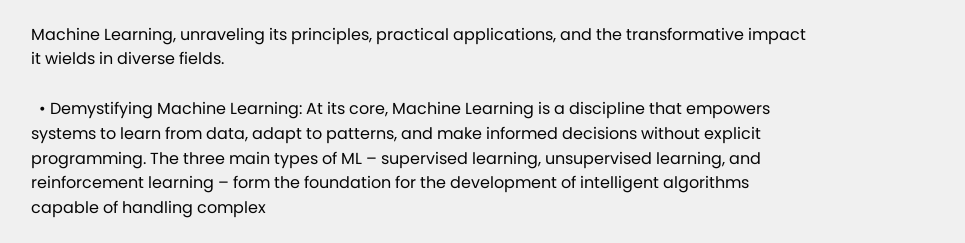Machine Learning, unraveling its principles, practical applications, and the transformative impact it wields in diverse fields.

  • Demystifying Machine Learning: At its core, Machine Learning is a discipline that empowers systems to learn from data, adapt to patterns, and make informed decisions without explicit programming. The three main types of ML – supervised learning, unsupervised learning, and reinforcement learning – form the foundation for the development of intelligent algorithms capable of handling complex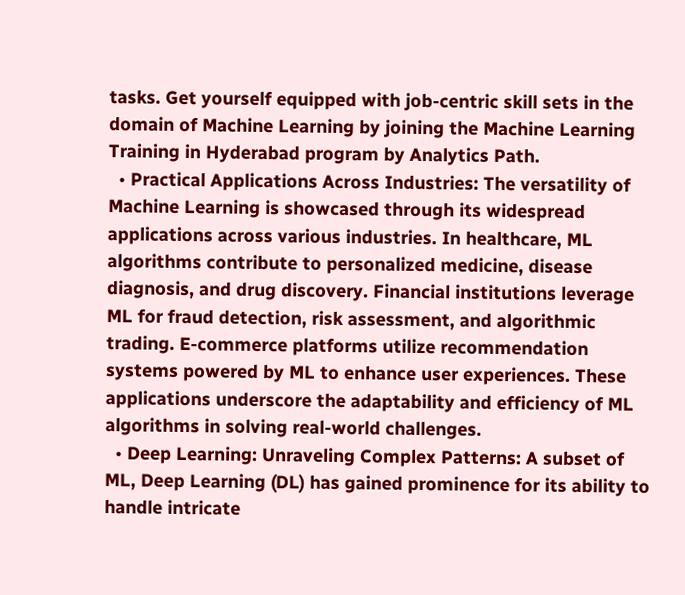tasks. Get yourself equipped with job-centric skill sets in the domain of Machine Learning by joining the Machine Learning Training in Hyderabad program by Analytics Path.
  • Practical Applications Across Industries: The versatility of Machine Learning is showcased through its widespread applications across various industries. In healthcare, ML algorithms contribute to personalized medicine, disease diagnosis, and drug discovery. Financial institutions leverage ML for fraud detection, risk assessment, and algorithmic trading. E-commerce platforms utilize recommendation systems powered by ML to enhance user experiences. These applications underscore the adaptability and efficiency of ML algorithms in solving real-world challenges.
  • Deep Learning: Unraveling Complex Patterns: A subset of ML, Deep Learning (DL) has gained prominence for its ability to handle intricate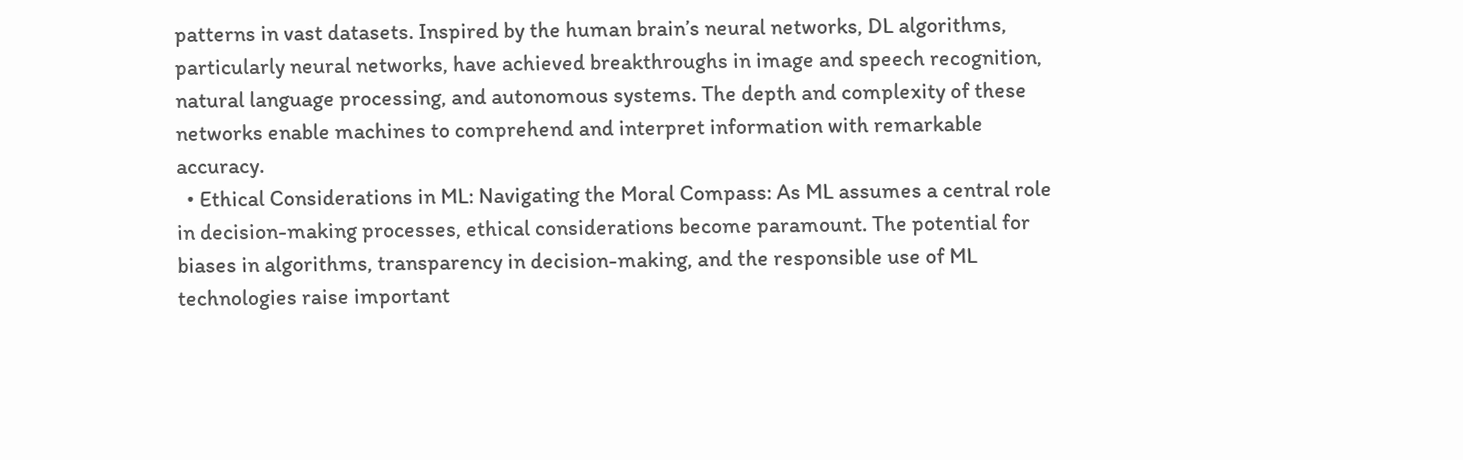patterns in vast datasets. Inspired by the human brain’s neural networks, DL algorithms, particularly neural networks, have achieved breakthroughs in image and speech recognition, natural language processing, and autonomous systems. The depth and complexity of these networks enable machines to comprehend and interpret information with remarkable accuracy.
  • Ethical Considerations in ML: Navigating the Moral Compass: As ML assumes a central role in decision-making processes, ethical considerations become paramount. The potential for biases in algorithms, transparency in decision-making, and the responsible use of ML technologies raise important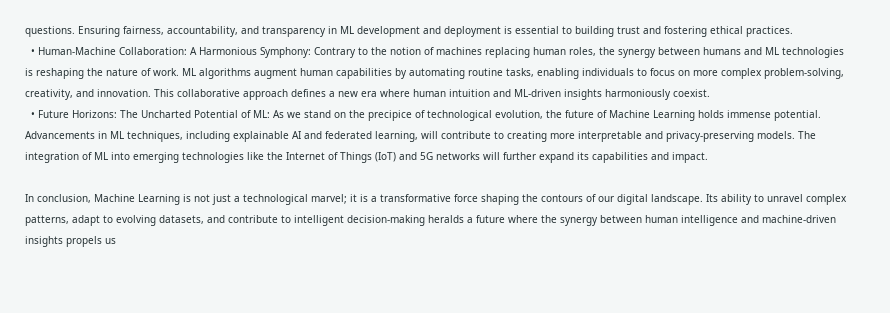questions. Ensuring fairness, accountability, and transparency in ML development and deployment is essential to building trust and fostering ethical practices.
  • Human-Machine Collaboration: A Harmonious Symphony: Contrary to the notion of machines replacing human roles, the synergy between humans and ML technologies is reshaping the nature of work. ML algorithms augment human capabilities by automating routine tasks, enabling individuals to focus on more complex problem-solving, creativity, and innovation. This collaborative approach defines a new era where human intuition and ML-driven insights harmoniously coexist.
  • Future Horizons: The Uncharted Potential of ML: As we stand on the precipice of technological evolution, the future of Machine Learning holds immense potential. Advancements in ML techniques, including explainable AI and federated learning, will contribute to creating more interpretable and privacy-preserving models. The integration of ML into emerging technologies like the Internet of Things (IoT) and 5G networks will further expand its capabilities and impact.

In conclusion, Machine Learning is not just a technological marvel; it is a transformative force shaping the contours of our digital landscape. Its ability to unravel complex patterns, adapt to evolving datasets, and contribute to intelligent decision-making heralds a future where the synergy between human intelligence and machine-driven insights propels us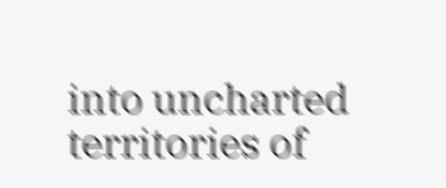into uncharted territories of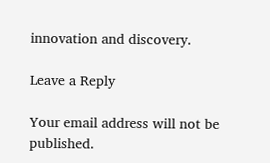innovation and discovery.

Leave a Reply

Your email address will not be published.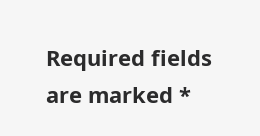Required fields are marked *